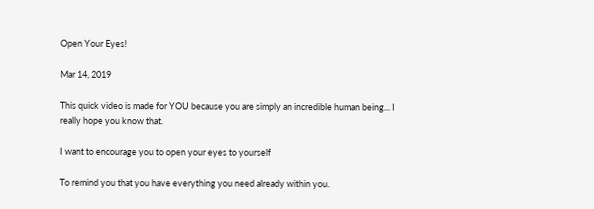Open Your Eyes!

Mar 14, 2019

This quick video is made for YOU because you are simply an incredible human being... I really hope you know that.

I want to encourage you to open your eyes to yourself

To remind you that you have everything you need already within you.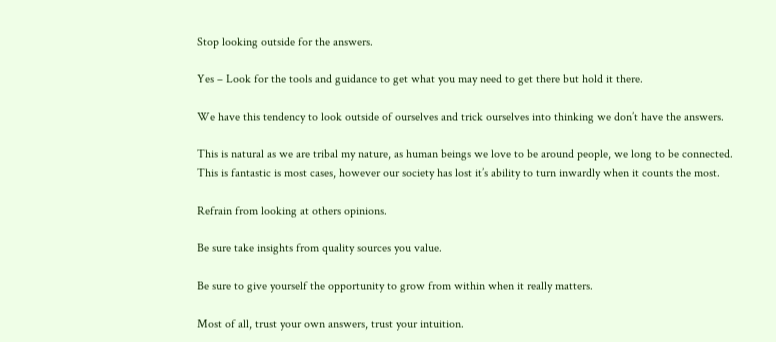Stop looking outside for the answers.

Yes – Look for the tools and guidance to get what you may need to get there but hold it there.

We have this tendency to look outside of ourselves and trick ourselves into thinking we don’t have the answers.

This is natural as we are tribal my nature, as human beings we love to be around people, we long to be connected. This is fantastic is most cases, however our society has lost it’s ability to turn inwardly when it counts the most.

Refrain from looking at others opinions.

Be sure take insights from quality sources you value.

Be sure to give yourself the opportunity to grow from within when it really matters.

Most of all, trust your own answers, trust your intuition.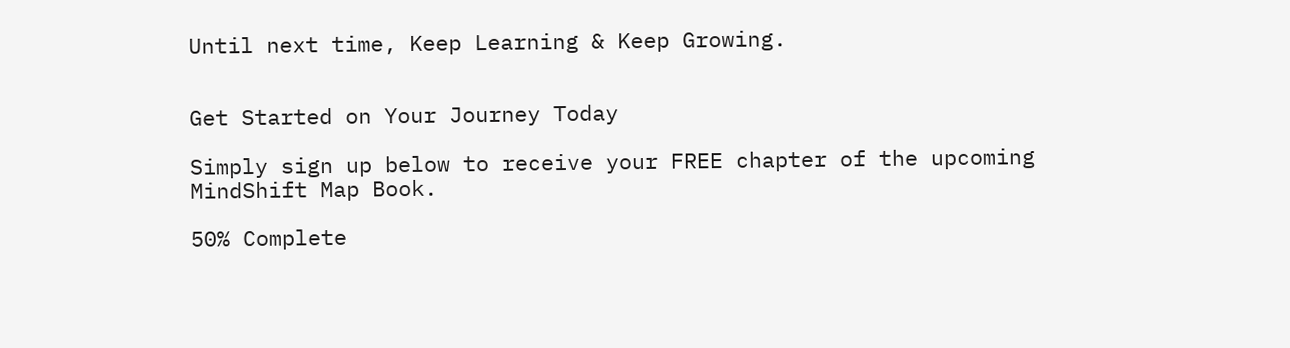Until next time, Keep Learning & Keep Growing.


Get Started on Your Journey Today

Simply sign up below to receive your FREE chapter of the upcoming MindShift Map Book.

50% Complete